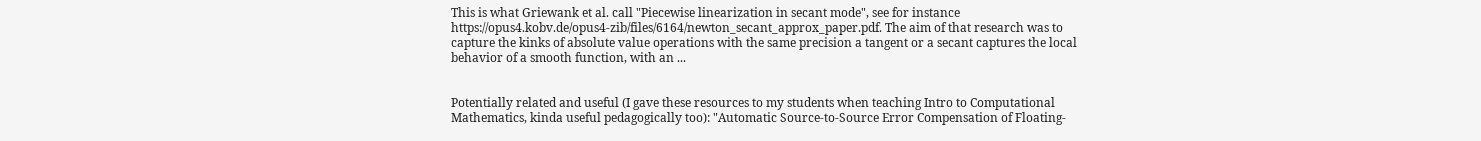This is what Griewank et al. call "Piecewise linearization in secant mode", see for instance https://opus4.kobv.de/opus4-zib/files/6164/newton_secant_approx_paper.pdf. The aim of that research was to capture the kinks of absolute value operations with the same precision a tangent or a secant captures the local behavior of a smooth function, with an ...


Potentially related and useful (I gave these resources to my students when teaching Intro to Computational Mathematics, kinda useful pedagogically too): "Automatic Source-to-Source Error Compensation of Floating-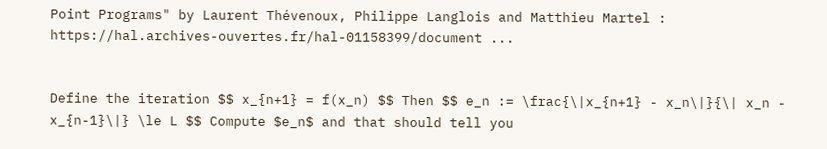Point Programs" by Laurent Thévenoux, Philippe Langlois and Matthieu Martel : https://hal.archives-ouvertes.fr/hal-01158399/document ...


Define the iteration $$ x_{n+1} = f(x_n) $$ Then $$ e_n := \frac{\|x_{n+1} - x_n\|}{\| x_n - x_{n-1}\|} \le L $$ Compute $e_n$ and that should tell you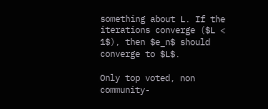something about L. If the iterations converge ($L < 1$), then $e_n$ should converge to $L$.

Only top voted, non community-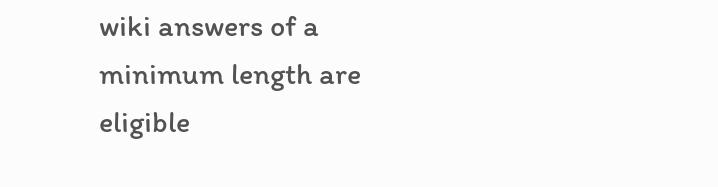wiki answers of a minimum length are eligible